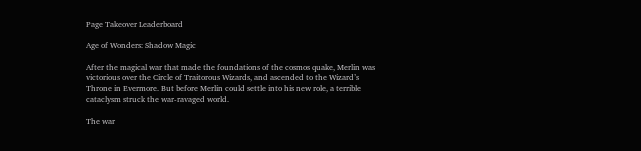Page Takeover Leaderboard

Age of Wonders: Shadow Magic

After the magical war that made the foundations of the cosmos quake, Merlin was victorious over the Circle of Traitorous Wizards, and ascended to the Wizard’s Throne in Evermore. But before Merlin could settle into his new role, a terrible cataclysm struck the war-ravaged world.

The war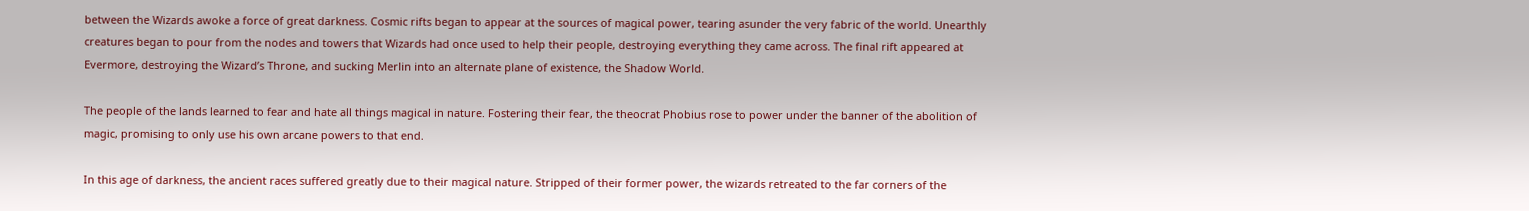between the Wizards awoke a force of great darkness. Cosmic rifts began to appear at the sources of magical power, tearing asunder the very fabric of the world. Unearthly creatures began to pour from the nodes and towers that Wizards had once used to help their people, destroying everything they came across. The final rift appeared at Evermore, destroying the Wizard’s Throne, and sucking Merlin into an alternate plane of existence, the Shadow World.

The people of the lands learned to fear and hate all things magical in nature. Fostering their fear, the theocrat Phobius rose to power under the banner of the abolition of magic, promising to only use his own arcane powers to that end.

In this age of darkness, the ancient races suffered greatly due to their magical nature. Stripped of their former power, the wizards retreated to the far corners of the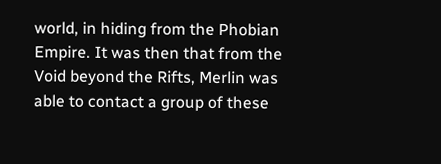world, in hiding from the Phobian Empire. It was then that from the Void beyond the Rifts, Merlin was able to contact a group of these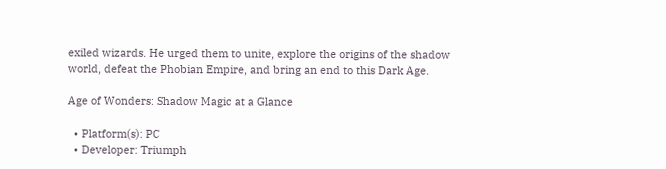exiled wizards. He urged them to unite, explore the origins of the shadow world, defeat the Phobian Empire, and bring an end to this Dark Age.

Age of Wonders: Shadow Magic at a Glance

  • Platform(s): PC
  • Developer: Triumph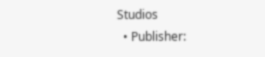Studios
  • Publisher: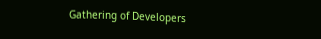Gathering of Developers